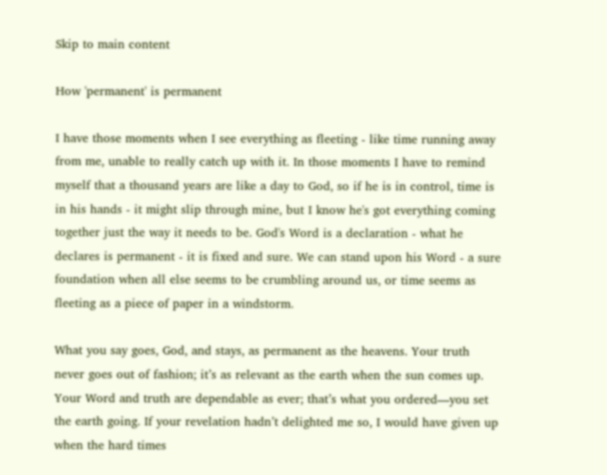Skip to main content

How 'permanent' is permanent

I have those moments when I see everything as fleeting - like time running away from me, unable to really catch up with it. In those moments I have to remind myself that a thousand years are like a day to God, so if he is in control, time is in his hands - it might slip through mine, but I know he's got everything coming together just the way it needs to be. God's Word is a declaration - what he declares is permanent - it is fixed and sure. We can stand upon his Word - a sure foundation when all else seems to be crumbling around us, or time seems as fleeting as a piece of paper in a windstorm.

What you say goes, God, and stays, as permanent as the heavens. Your truth never goes out of fashion; it’s as relevant as the earth when the sun comes up. Your Word and truth are dependable as ever; that’s what you ordered—you set the earth going. If your revelation hadn’t delighted me so, I would have given up when the hard times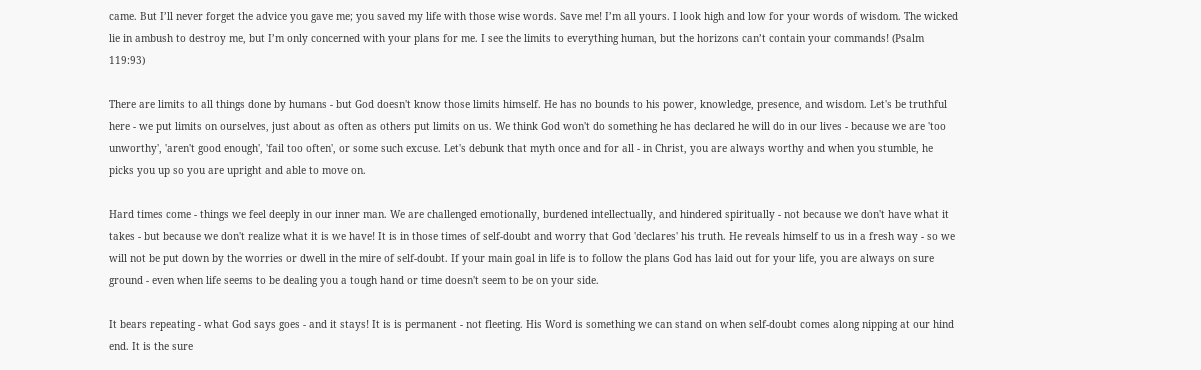came. But I’ll never forget the advice you gave me; you saved my life with those wise words. Save me! I’m all yours. I look high and low for your words of wisdom. The wicked lie in ambush to destroy me, but I’m only concerned with your plans for me. I see the limits to everything human, but the horizons can’t contain your commands! (Psalm 119:93)

There are limits to all things done by humans - but God doesn't know those limits himself. He has no bounds to his power, knowledge, presence, and wisdom. Let's be truthful here - we put limits on ourselves, just about as often as others put limits on us. We think God won't do something he has declared he will do in our lives - because we are 'too unworthy', 'aren't good enough', 'fail too often', or some such excuse. Let's debunk that myth once and for all - in Christ, you are always worthy and when you stumble, he picks you up so you are upright and able to move on.

Hard times come - things we feel deeply in our inner man. We are challenged emotionally, burdened intellectually, and hindered spiritually - not because we don't have what it takes - but because we don't realize what it is we have! It is in those times of self-doubt and worry that God 'declares' his truth. He reveals himself to us in a fresh way - so we will not be put down by the worries or dwell in the mire of self-doubt. If your main goal in life is to follow the plans God has laid out for your life, you are always on sure ground - even when life seems to be dealing you a tough hand or time doesn't seem to be on your side.

It bears repeating - what God says goes - and it stays! It is is permanent - not fleeting. His Word is something we can stand on when self-doubt comes along nipping at our hind end. It is the sure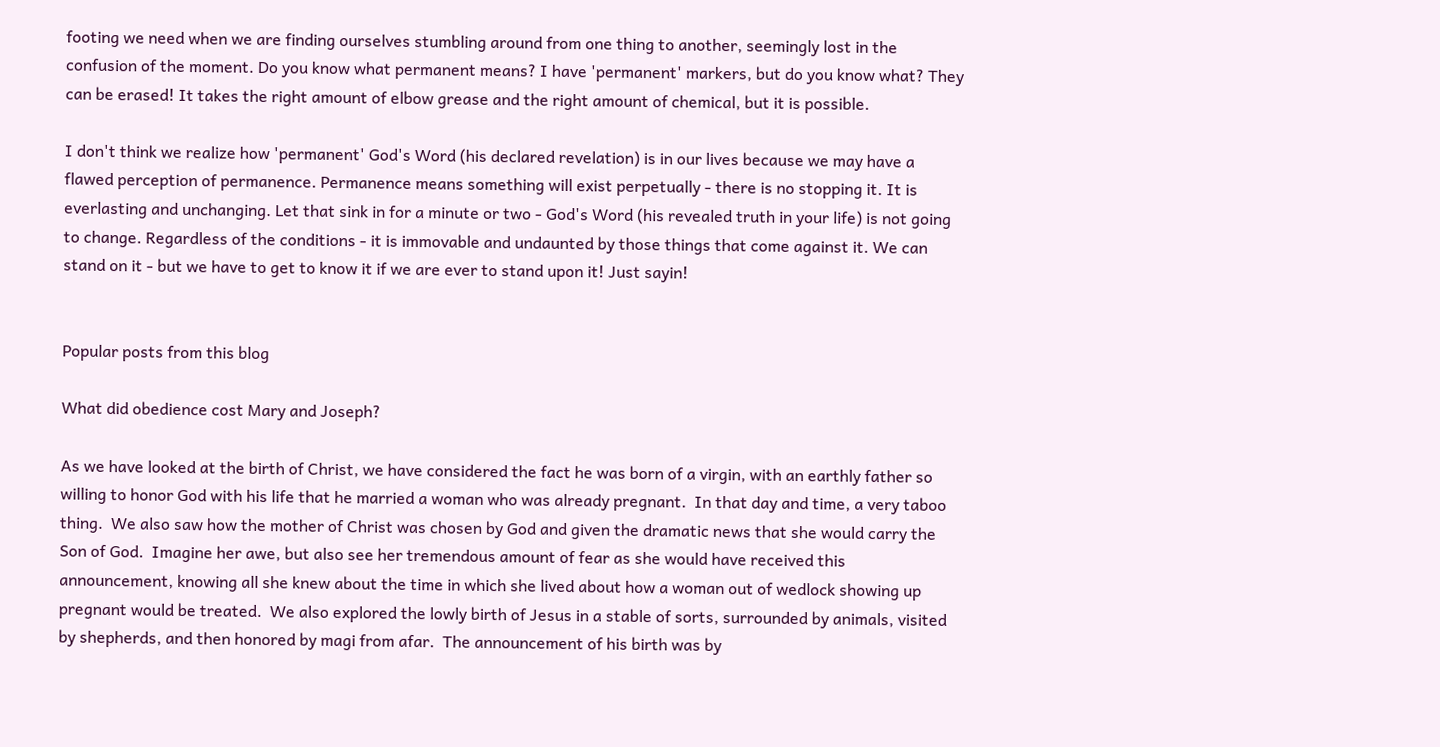footing we need when we are finding ourselves stumbling around from one thing to another, seemingly lost in the confusion of the moment. Do you know what permanent means? I have 'permanent' markers, but do you know what? They can be erased! It takes the right amount of elbow grease and the right amount of chemical, but it is possible.

I don't think we realize how 'permanent' God's Word (his declared revelation) is in our lives because we may have a flawed perception of permanence. Permanence means something will exist perpetually - there is no stopping it. It is everlasting and unchanging. Let that sink in for a minute or two - God's Word (his revealed truth in your life) is not going to change. Regardless of the conditions - it is immovable and undaunted by those things that come against it. We can stand on it - but we have to get to know it if we are ever to stand upon it! Just sayin!


Popular posts from this blog

What did obedience cost Mary and Joseph?

As we have looked at the birth of Christ, we have considered the fact he was born of a virgin, with an earthly father so willing to honor God with his life that he married a woman who was already pregnant.  In that day and time, a very taboo thing.  We also saw how the mother of Christ was chosen by God and given the dramatic news that she would carry the Son of God.  Imagine her awe, but also see her tremendous amount of fear as she would have received this announcement, knowing all she knew about the time in which she lived about how a woman out of wedlock showing up pregnant would be treated.  We also explored the lowly birth of Jesus in a stable of sorts, surrounded by animals, visited by shepherds, and then honored by magi from afar.  The announcement of his birth was by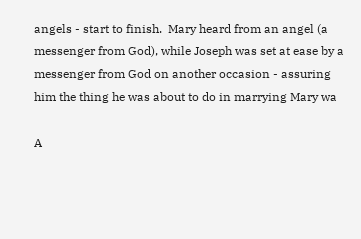angels - start to finish.  Mary heard from an angel (a messenger from God), while Joseph was set at ease by a messenger from God on another occasion - assuring him the thing he was about to do in marrying Mary wa

A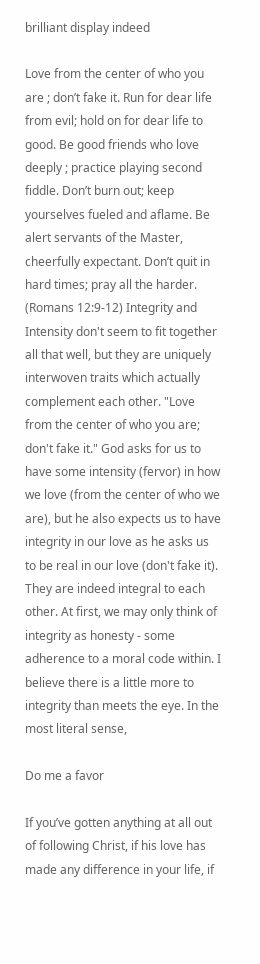brilliant display indeed

Love from the center of who you are ; don’t fake it. Run for dear life from evil; hold on for dear life to good. Be good friends who love deeply ; practice playing second fiddle. Don’t burn out; keep yourselves fueled and aflame. Be alert servants of the Master, cheerfully expectant. Don’t quit in hard times; pray all the harder. (Romans 12:9-12) Integrity and Intensity don't seem to fit together all that well, but they are uniquely interwoven traits which actually complement each other. "Love from the center of who you are; don't fake it." God asks for us to have some intensity (fervor) in how we love (from the center of who we are), but he also expects us to have integrity in our love as he asks us to be real in our love (don't fake it). They are indeed integral to each other. At first, we may only think of integrity as honesty - some adherence to a moral code within. I believe there is a little more to integrity than meets the eye. In the most literal sense,

Do me a favor

If you’ve gotten anything at all out of following Christ, if his love has made any difference in your life, if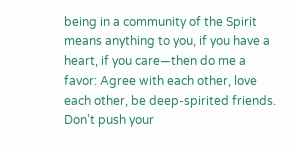being in a community of the Spirit means anything to you, if you have a heart, if you care—then do me a favor: Agree with each other, love each other, be deep-spirited friends. Don’t push your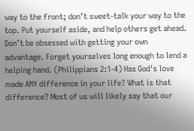way to the front; don’t sweet-talk your way to the top. Put yourself aside, and help others get ahead. Don’t be obsessed with getting your own advantage. Forget yourselves long enough to lend a helping hand. (Philippians 2:1-4) Has God's love made ANY difference in your life? What is that difference? Most of us will likely say that our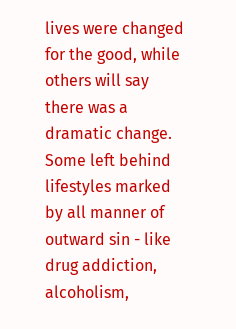lives were changed for the good, while others will say there was a dramatic change. Some left behind lifestyles marked by all manner of outward sin - like drug addiction, alcoholism,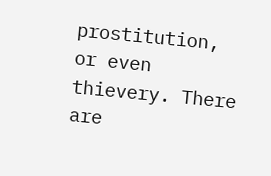prostitution, or even thievery. There are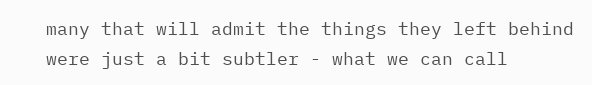many that will admit the things they left behind were just a bit subtler - what we can call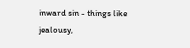inward sin - things like jealousy,